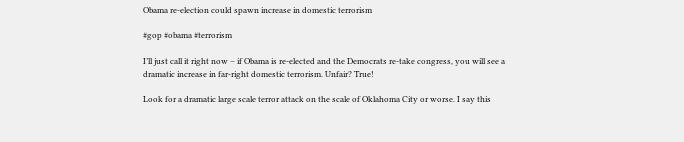Obama re-election could spawn increase in domestic terrorism

#gop #obama #terrorism

I’ll just call it right now – if Obama is re-elected and the Democrats re-take congress, you will see a dramatic increase in far-right domestic terrorism. Unfair? True!

Look for a dramatic large scale terror attack on the scale of Oklahoma City or worse. I say this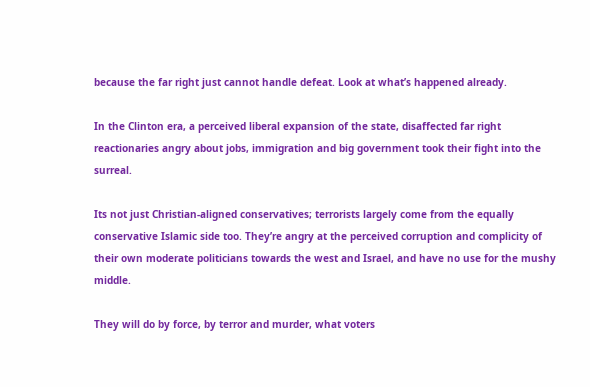because the far right just cannot handle defeat. Look at what’s happened already.

In the Clinton era, a perceived liberal expansion of the state, disaffected far right reactionaries angry about jobs, immigration and big government took their fight into the surreal.

Its not just Christian-aligned conservatives; terrorists largely come from the equally conservative Islamic side too. They’re angry at the perceived corruption and complicity of their own moderate politicians towards the west and Israel, and have no use for the mushy middle.

They will do by force, by terror and murder, what voters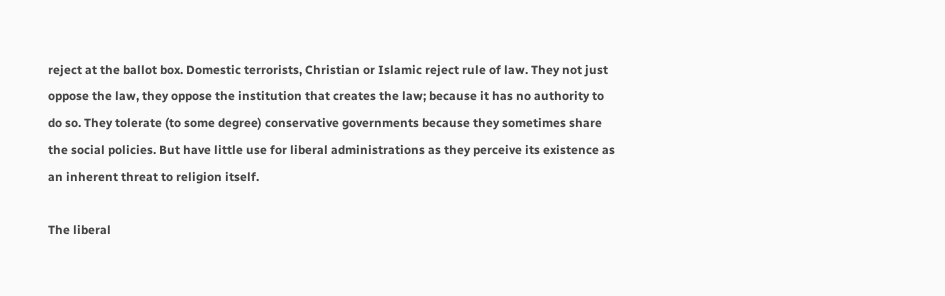reject at the ballot box. Domestic terrorists, Christian or Islamic reject rule of law. They not just oppose the law, they oppose the institution that creates the law; because it has no authority to do so. They tolerate (to some degree) conservative governments because they sometimes share the social policies. But have little use for liberal administrations as they perceive its existence as an inherent threat to religion itself.

The liberal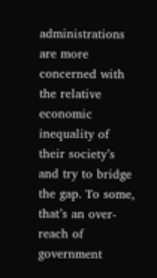administrations are more concerned with the relative economic inequality of their society’s and try to bridge the gap. To some, that’s an over-reach of government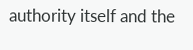authority itself and the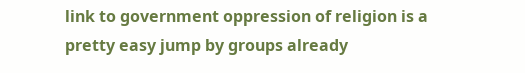link to government oppression of religion is a pretty easy jump by groups already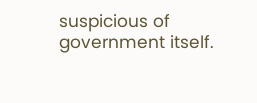suspicious of government itself.